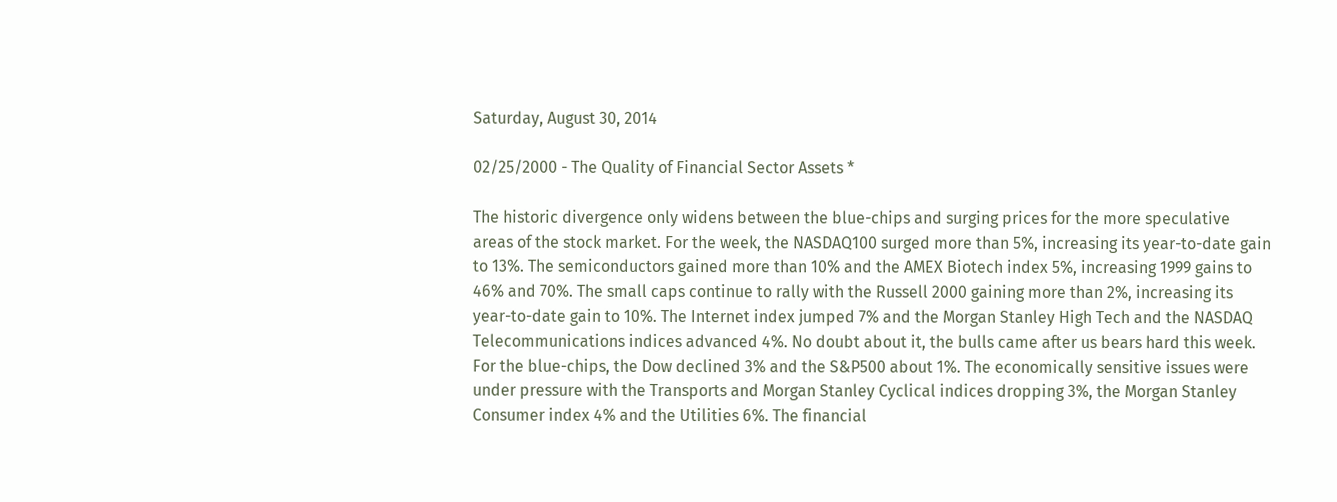Saturday, August 30, 2014

02/25/2000 - The Quality of Financial Sector Assets *

The historic divergence only widens between the blue-chips and surging prices for the more speculative areas of the stock market. For the week, the NASDAQ100 surged more than 5%, increasing its year-to-date gain to 13%. The semiconductors gained more than 10% and the AMEX Biotech index 5%, increasing 1999 gains to 46% and 70%. The small caps continue to rally with the Russell 2000 gaining more than 2%, increasing its year-to-date gain to 10%. The Internet index jumped 7% and the Morgan Stanley High Tech and the NASDAQ Telecommunications indices advanced 4%. No doubt about it, the bulls came after us bears hard this week. For the blue-chips, the Dow declined 3% and the S&P500 about 1%. The economically sensitive issues were under pressure with the Transports and Morgan Stanley Cyclical indices dropping 3%, the Morgan Stanley Consumer index 4% and the Utilities 6%. The financial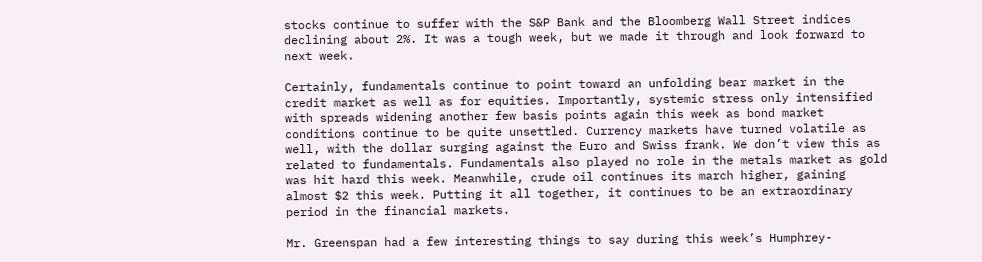stocks continue to suffer with the S&P Bank and the Bloomberg Wall Street indices declining about 2%. It was a tough week, but we made it through and look forward to next week.

Certainly, fundamentals continue to point toward an unfolding bear market in the credit market as well as for equities. Importantly, systemic stress only intensified with spreads widening another few basis points again this week as bond market conditions continue to be quite unsettled. Currency markets have turned volatile as well, with the dollar surging against the Euro and Swiss frank. We don’t view this as related to fundamentals. Fundamentals also played no role in the metals market as gold was hit hard this week. Meanwhile, crude oil continues its march higher, gaining almost $2 this week. Putting it all together, it continues to be an extraordinary period in the financial markets.

Mr. Greenspan had a few interesting things to say during this week’s Humphrey-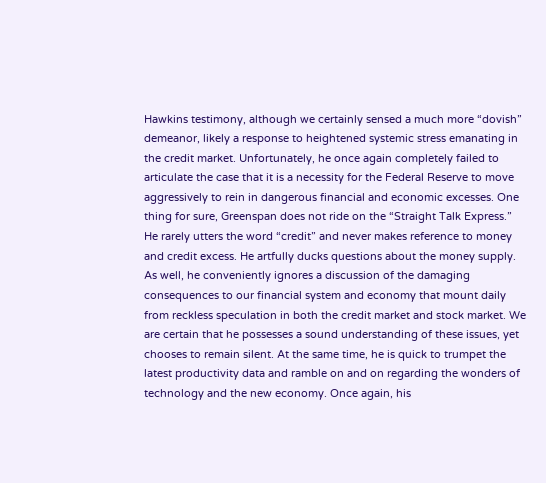Hawkins testimony, although we certainly sensed a much more “dovish” demeanor, likely a response to heightened systemic stress emanating in the credit market. Unfortunately, he once again completely failed to articulate the case that it is a necessity for the Federal Reserve to move aggressively to rein in dangerous financial and economic excesses. One thing for sure, Greenspan does not ride on the “Straight Talk Express.” He rarely utters the word “credit” and never makes reference to money and credit excess. He artfully ducks questions about the money supply. As well, he conveniently ignores a discussion of the damaging consequences to our financial system and economy that mount daily from reckless speculation in both the credit market and stock market. We are certain that he possesses a sound understanding of these issues, yet chooses to remain silent. At the same time, he is quick to trumpet the latest productivity data and ramble on and on regarding the wonders of technology and the new economy. Once again, his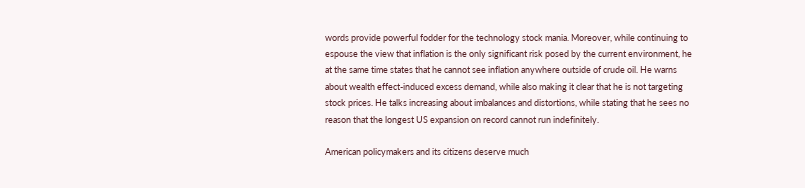words provide powerful fodder for the technology stock mania. Moreover, while continuing to espouse the view that inflation is the only significant risk posed by the current environment, he at the same time states that he cannot see inflation anywhere outside of crude oil. He warns about wealth effect-induced excess demand, while also making it clear that he is not targeting stock prices. He talks increasing about imbalances and distortions, while stating that he sees no reason that the longest US expansion on record cannot run indefinitely.

American policymakers and its citizens deserve much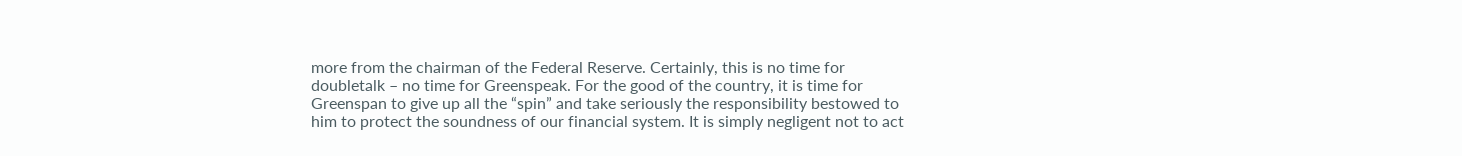more from the chairman of the Federal Reserve. Certainly, this is no time for doubletalk – no time for Greenspeak. For the good of the country, it is time for Greenspan to give up all the “spin” and take seriously the responsibility bestowed to him to protect the soundness of our financial system. It is simply negligent not to act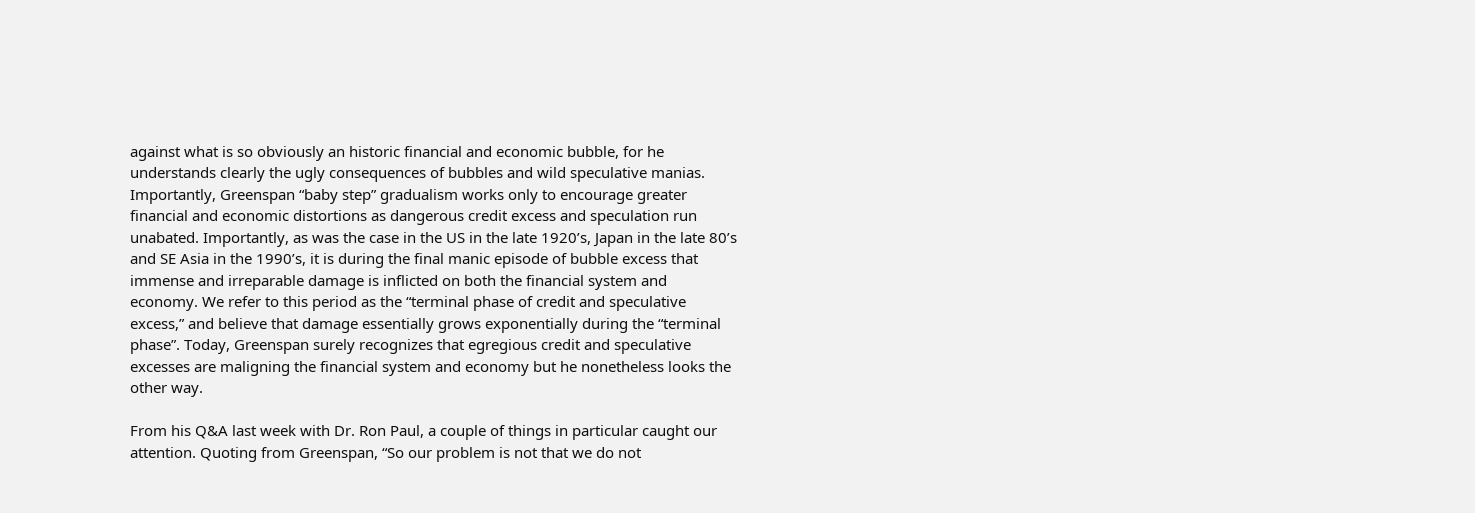against what is so obviously an historic financial and economic bubble, for he understands clearly the ugly consequences of bubbles and wild speculative manias. Importantly, Greenspan “baby step” gradualism works only to encourage greater financial and economic distortions as dangerous credit excess and speculation run unabated. Importantly, as was the case in the US in the late 1920’s, Japan in the late 80’s and SE Asia in the 1990’s, it is during the final manic episode of bubble excess that immense and irreparable damage is inflicted on both the financial system and economy. We refer to this period as the “terminal phase of credit and speculative excess,” and believe that damage essentially grows exponentially during the “terminal phase”. Today, Greenspan surely recognizes that egregious credit and speculative excesses are maligning the financial system and economy but he nonetheless looks the other way.

From his Q&A last week with Dr. Ron Paul, a couple of things in particular caught our attention. Quoting from Greenspan, “So our problem is not that we do not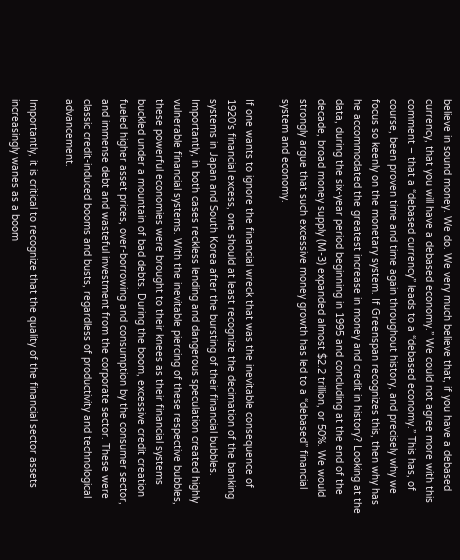believe in sound money. We do. We very much believe that, if you have a debased currency, that you will have a debased economy.” We could not agree more with this comment – that a “debased currency” leads to a “debased economy.” This has, of course, been proven time and time again throughout history, and precisely why we focus so keenly on the monetary system. If Greenspan recognizes this, then why has he accommodated the greatest increase in money and credit in history? Looking at the data, during the six-year period beginning in 1995 and concluding at the end of the decade, broad money supply (M-3) expanded almost $2.2 trillion, or 50%. We would strongly argue that such excessive money growth has led to a “debased” financial system and economy.

If one wants to ignore the financial wreck that was the inevitable consequence of 1920’s financial excess, one should at least recognize the decimation of the banking systems in Japan and South Korea after the bursting of their financial bubbles. Importantly, in both cases reckless lending and dangerous speculation created highly vulnerable financial systems. With the inevitable piercing of these respective bubbles, these powerful economies were brought to their knees as their financial systems buckled under a mountain of bad debts. During the boom, excessive credit creation fueled higher asset prices, over-borrowing and consumption by the consumer sector, and immense debt and wasteful investment from the corporate sector. These were classic credit-induced booms and busts, regardless of productivity and technological advancement.

Importantly, it is critical to recognize that the quality of the financial sector assets increasingly wanes as a boom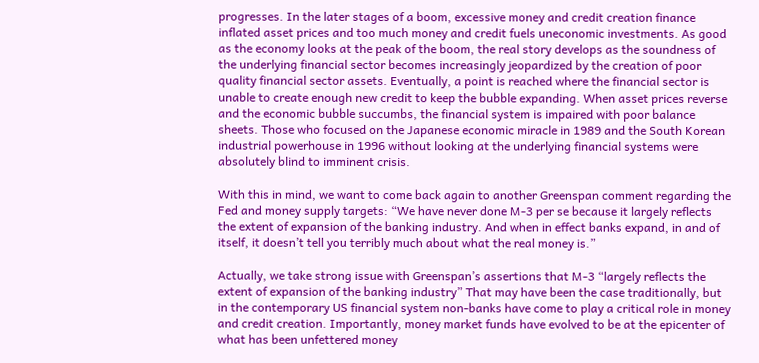progresses. In the later stages of a boom, excessive money and credit creation finance inflated asset prices and too much money and credit fuels uneconomic investments. As good as the economy looks at the peak of the boom, the real story develops as the soundness of the underlying financial sector becomes increasingly jeopardized by the creation of poor quality financial sector assets. Eventually, a point is reached where the financial sector is unable to create enough new credit to keep the bubble expanding. When asset prices reverse and the economic bubble succumbs, the financial system is impaired with poor balance sheets. Those who focused on the Japanese economic miracle in 1989 and the South Korean industrial powerhouse in 1996 without looking at the underlying financial systems were absolutely blind to imminent crisis.

With this in mind, we want to come back again to another Greenspan comment regarding the Fed and money supply targets: “We have never done M-3 per se because it largely reflects the extent of expansion of the banking industry. And when in effect banks expand, in and of itself, it doesn’t tell you terribly much about what the real money is.”

Actually, we take strong issue with Greenspan’s assertions that M-3 “largely reflects the extent of expansion of the banking industry” That may have been the case traditionally, but in the contemporary US financial system non-banks have come to play a critical role in money and credit creation. Importantly, money market funds have evolved to be at the epicenter of what has been unfettered money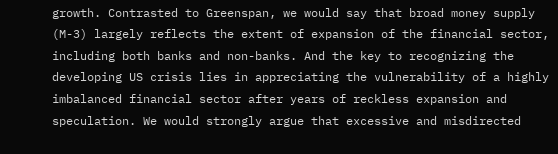growth. Contrasted to Greenspan, we would say that broad money supply (M-3) largely reflects the extent of expansion of the financial sector, including both banks and non-banks. And the key to recognizing the developing US crisis lies in appreciating the vulnerability of a highly imbalanced financial sector after years of reckless expansion and speculation. We would strongly argue that excessive and misdirected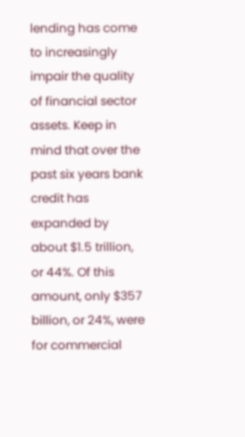lending has come to increasingly impair the quality of financial sector assets. Keep in mind that over the past six years bank credit has expanded by about $1.5 trillion, or 44%. Of this amount, only $357 billion, or 24%, were for commercial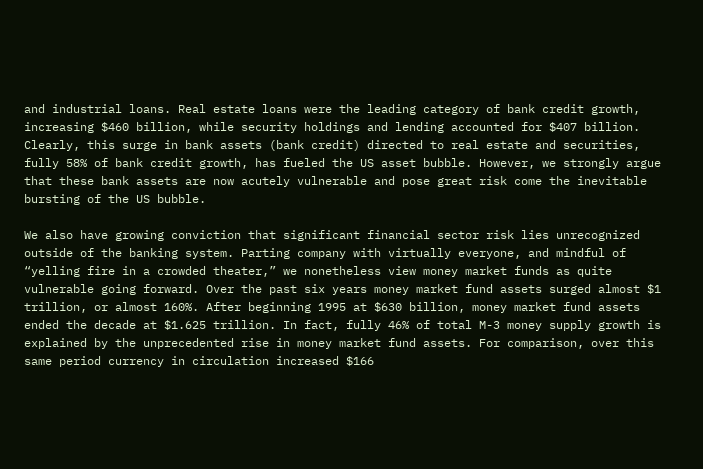and industrial loans. Real estate loans were the leading category of bank credit growth, increasing $460 billion, while security holdings and lending accounted for $407 billion. Clearly, this surge in bank assets (bank credit) directed to real estate and securities, fully 58% of bank credit growth, has fueled the US asset bubble. However, we strongly argue that these bank assets are now acutely vulnerable and pose great risk come the inevitable bursting of the US bubble.

We also have growing conviction that significant financial sector risk lies unrecognized outside of the banking system. Parting company with virtually everyone, and mindful of “yelling fire in a crowded theater,” we nonetheless view money market funds as quite vulnerable going forward. Over the past six years money market fund assets surged almost $1 trillion, or almost 160%. After beginning 1995 at $630 billion, money market fund assets ended the decade at $1.625 trillion. In fact, fully 46% of total M-3 money supply growth is explained by the unprecedented rise in money market fund assets. For comparison, over this same period currency in circulation increased $166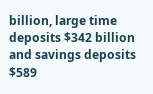billion, large time deposits $342 billion and savings deposits $589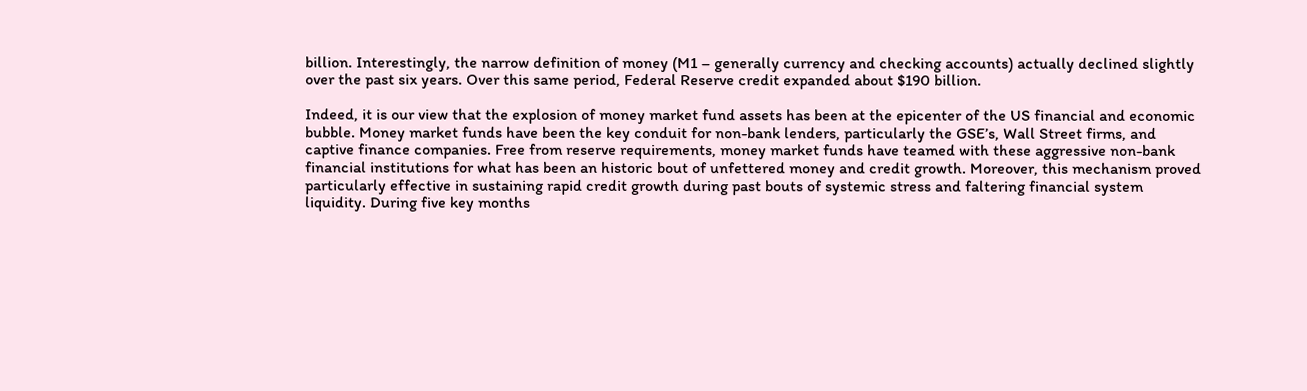billion. Interestingly, the narrow definition of money (M1 – generally currency and checking accounts) actually declined slightly over the past six years. Over this same period, Federal Reserve credit expanded about $190 billion.

Indeed, it is our view that the explosion of money market fund assets has been at the epicenter of the US financial and economic bubble. Money market funds have been the key conduit for non-bank lenders, particularly the GSE’s, Wall Street firms, and captive finance companies. Free from reserve requirements, money market funds have teamed with these aggressive non-bank financial institutions for what has been an historic bout of unfettered money and credit growth. Moreover, this mechanism proved particularly effective in sustaining rapid credit growth during past bouts of systemic stress and faltering financial system liquidity. During five key months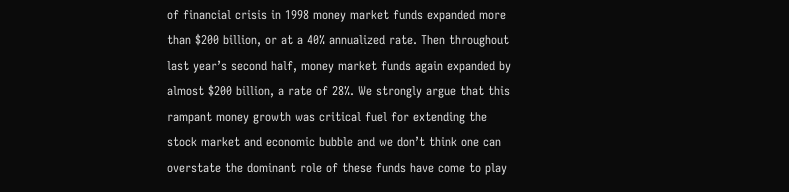of financial crisis in 1998 money market funds expanded more than $200 billion, or at a 40% annualized rate. Then throughout last year’s second half, money market funds again expanded by almost $200 billion, a rate of 28%. We strongly argue that this rampant money growth was critical fuel for extending the stock market and economic bubble and we don’t think one can overstate the dominant role of these funds have come to play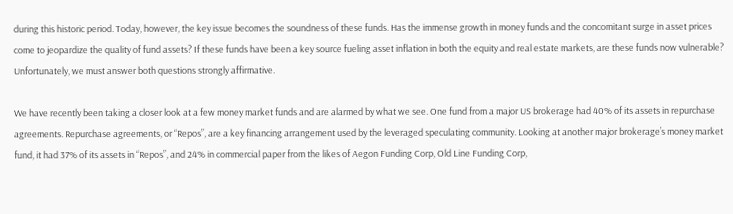during this historic period. Today, however, the key issue becomes the soundness of these funds. Has the immense growth in money funds and the concomitant surge in asset prices come to jeopardize the quality of fund assets? If these funds have been a key source fueling asset inflation in both the equity and real estate markets, are these funds now vulnerable? Unfortunately, we must answer both questions strongly affirmative.

We have recently been taking a closer look at a few money market funds and are alarmed by what we see. One fund from a major US brokerage had 40% of its assets in repurchase agreements. Repurchase agreements, or “Repos”, are a key financing arrangement used by the leveraged speculating community. Looking at another major brokerage’s money market fund, it had 37% of its assets in “Repos”, and 24% in commercial paper from the likes of Aegon Funding Corp, Old Line Funding Corp,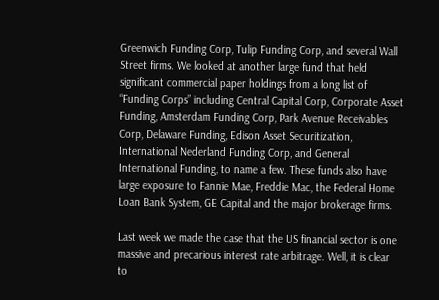Greenwich Funding Corp, Tulip Funding Corp, and several Wall Street firms. We looked at another large fund that held significant commercial paper holdings from a long list of “Funding Corps” including Central Capital Corp, Corporate Asset Funding, Amsterdam Funding Corp, Park Avenue Receivables Corp, Delaware Funding, Edison Asset Securitization, International Nederland Funding Corp, and General International Funding, to name a few. These funds also have large exposure to Fannie Mae, Freddie Mac, the Federal Home Loan Bank System, GE Capital and the major brokerage firms.

Last week we made the case that the US financial sector is one massive and precarious interest rate arbitrage. Well, it is clear to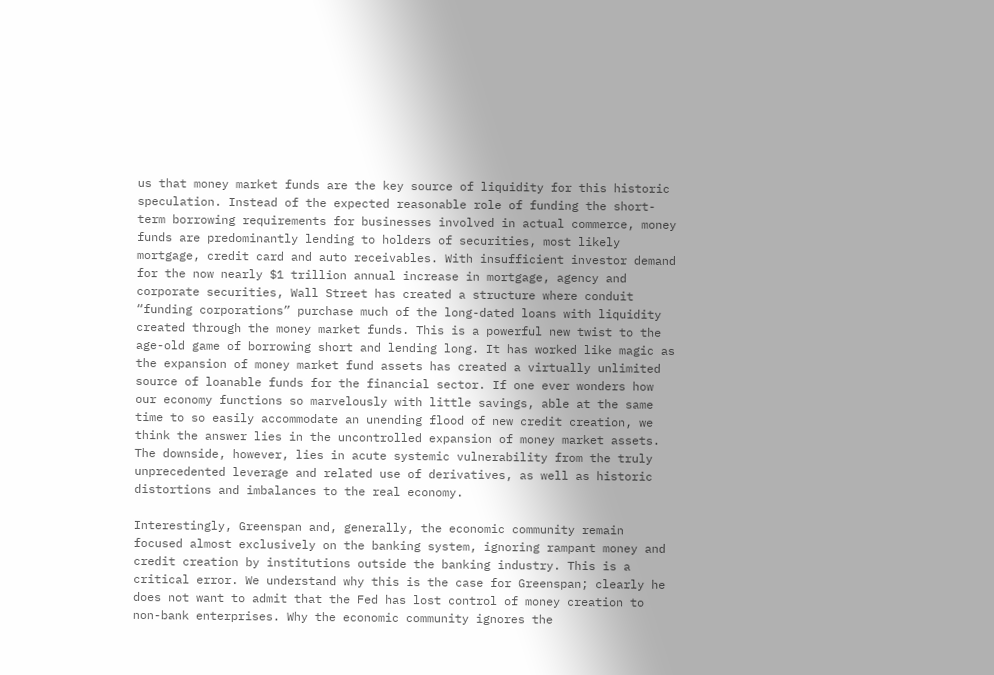us that money market funds are the key source of liquidity for this historic speculation. Instead of the expected reasonable role of funding the short-term borrowing requirements for businesses involved in actual commerce, money funds are predominantly lending to holders of securities, most likely mortgage, credit card and auto receivables. With insufficient investor demand for the now nearly $1 trillion annual increase in mortgage, agency and corporate securities, Wall Street has created a structure where conduit “funding corporations” purchase much of the long-dated loans with liquidity created through the money market funds. This is a powerful new twist to the age-old game of borrowing short and lending long. It has worked like magic as the expansion of money market fund assets has created a virtually unlimited source of loanable funds for the financial sector. If one ever wonders how our economy functions so marvelously with little savings, able at the same time to so easily accommodate an unending flood of new credit creation, we think the answer lies in the uncontrolled expansion of money market assets. The downside, however, lies in acute systemic vulnerability from the truly unprecedented leverage and related use of derivatives, as well as historic distortions and imbalances to the real economy.

Interestingly, Greenspan and, generally, the economic community remain focused almost exclusively on the banking system, ignoring rampant money and credit creation by institutions outside the banking industry. This is a critical error. We understand why this is the case for Greenspan; clearly he does not want to admit that the Fed has lost control of money creation to non-bank enterprises. Why the economic community ignores the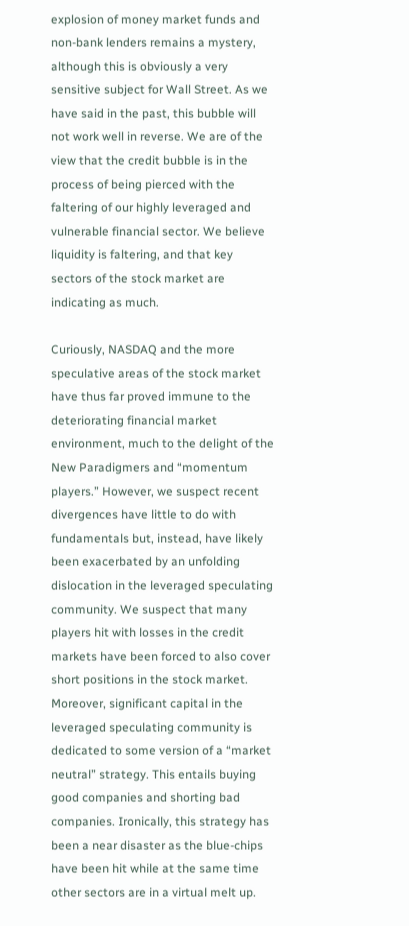explosion of money market funds and non-bank lenders remains a mystery, although this is obviously a very sensitive subject for Wall Street. As we have said in the past, this bubble will not work well in reverse. We are of the view that the credit bubble is in the process of being pierced with the faltering of our highly leveraged and vulnerable financial sector. We believe liquidity is faltering, and that key sectors of the stock market are indicating as much.

Curiously, NASDAQ and the more speculative areas of the stock market have thus far proved immune to the deteriorating financial market environment, much to the delight of the New Paradigmers and “momentum players.” However, we suspect recent divergences have little to do with fundamentals but, instead, have likely been exacerbated by an unfolding dislocation in the leveraged speculating community. We suspect that many players hit with losses in the credit markets have been forced to also cover short positions in the stock market. Moreover, significant capital in the leveraged speculating community is dedicated to some version of a “market neutral” strategy. This entails buying good companies and shorting bad companies. Ironically, this strategy has been a near disaster as the blue-chips have been hit while at the same time other sectors are in a virtual melt up.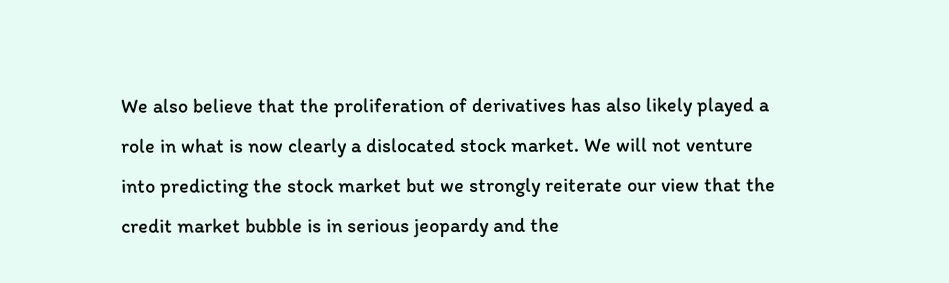We also believe that the proliferation of derivatives has also likely played a role in what is now clearly a dislocated stock market. We will not venture into predicting the stock market but we strongly reiterate our view that the credit market bubble is in serious jeopardy and the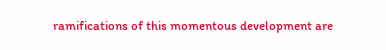ramifications of this momentous development are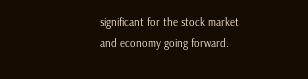significant for the stock market and economy going forward.